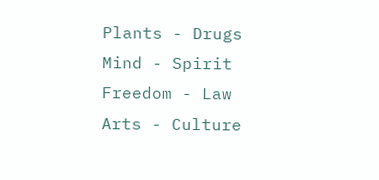Plants - Drugs Mind - Spirit Freedom - Law Arts - Culture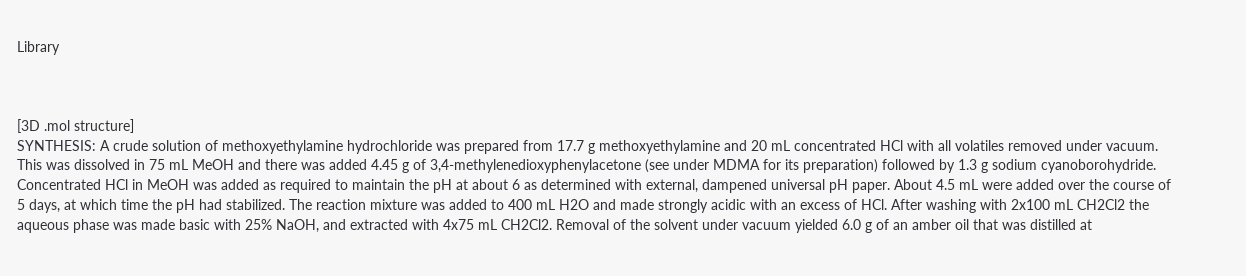Library



[3D .mol structure]
SYNTHESIS: A crude solution of methoxyethylamine hydrochloride was prepared from 17.7 g methoxyethylamine and 20 mL concentrated HCl with all volatiles removed under vacuum. This was dissolved in 75 mL MeOH and there was added 4.45 g of 3,4-methylenedioxyphenylacetone (see under MDMA for its preparation) followed by 1.3 g sodium cyanoborohydride. Concentrated HCl in MeOH was added as required to maintain the pH at about 6 as determined with external, dampened universal pH paper. About 4.5 mL were added over the course of 5 days, at which time the pH had stabilized. The reaction mixture was added to 400 mL H2O and made strongly acidic with an excess of HCl. After washing with 2x100 mL CH2Cl2 the aqueous phase was made basic with 25% NaOH, and extracted with 4x75 mL CH2Cl2. Removal of the solvent under vacuum yielded 6.0 g of an amber oil that was distilled at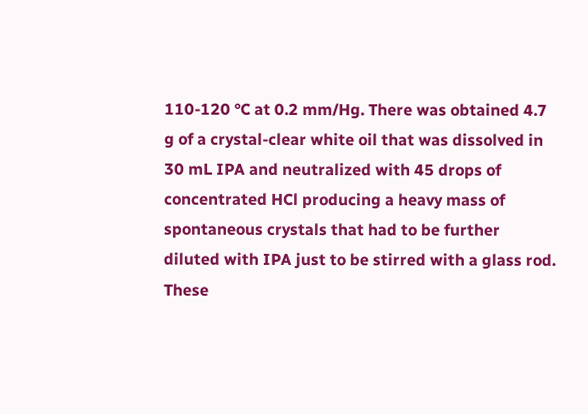110-120 °C at 0.2 mm/Hg. There was obtained 4.7 g of a crystal-clear white oil that was dissolved in 30 mL IPA and neutralized with 45 drops of concentrated HCl producing a heavy mass of spontaneous crystals that had to be further diluted with IPA just to be stirred with a glass rod. These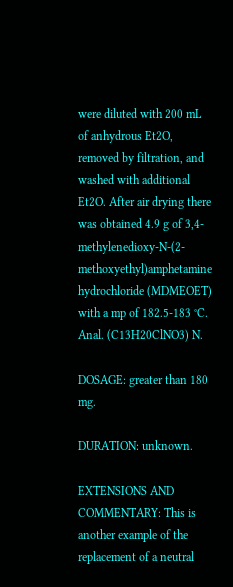were diluted with 200 mL of anhydrous Et2O, removed by filtration, and washed with additional Et2O. After air drying there was obtained 4.9 g of 3,4-methylenedioxy-N-(2-methoxyethyl)amphetamine hydrochloride (MDMEOET) with a mp of 182.5-183 °C. Anal. (C13H20ClNO3) N.

DOSAGE: greater than 180 mg.

DURATION: unknown.

EXTENSIONS AND COMMENTARY: This is another example of the replacement of a neutral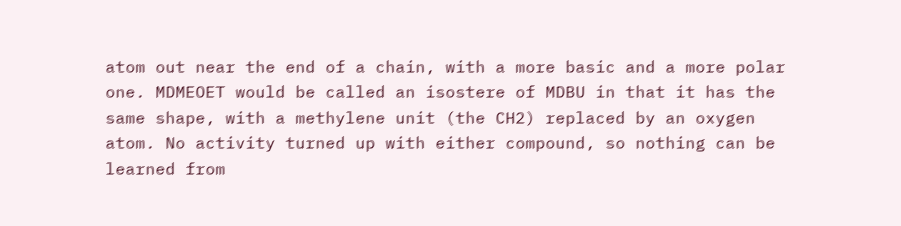atom out near the end of a chain, with a more basic and a more polar one. MDMEOET would be called an isostere of MDBU in that it has the same shape, with a methylene unit (the CH2) replaced by an oxygen atom. No activity turned up with either compound, so nothing can be learned from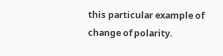this particular example of change of polarity.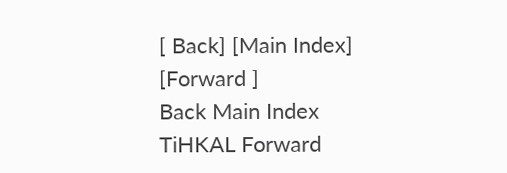[ Back] [Main Index] [Forward ]
Back Main Index TiHKAL Forward